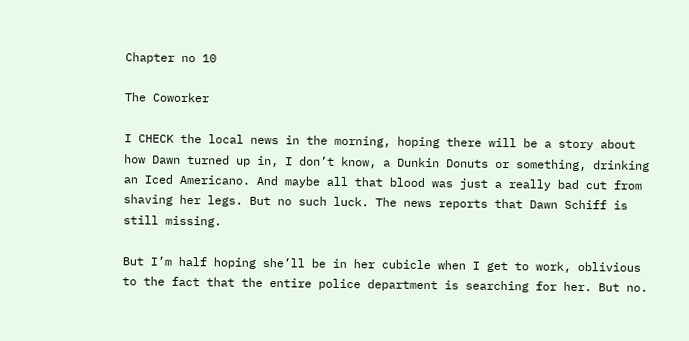Chapter no 10

The Coworker

I CHECK the local news in the morning, hoping there will be a story about how Dawn turned up in, I don’t know, a Dunkin Donuts or something, drinking an Iced Americano. And maybe all that blood was just a really bad cut from shaving her legs. But no such luck. The news reports that Dawn Schiff is still missing.

But I’m half hoping she’ll be in her cubicle when I get to work, oblivious to the fact that the entire police department is searching for her. But no.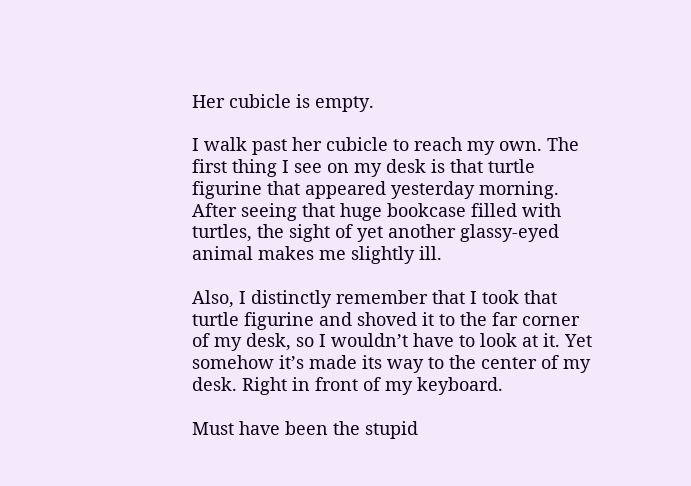Her cubicle is empty.

I walk past her cubicle to reach my own. The first thing I see on my desk is that turtle figurine that appeared yesterday morning. After seeing that huge bookcase filled with turtles, the sight of yet another glassy-eyed animal makes me slightly ill.

Also, I distinctly remember that I took that turtle figurine and shoved it to the far corner of my desk, so I wouldn’t have to look at it. Yet somehow it’s made its way to the center of my desk. Right in front of my keyboard.

Must have been the stupid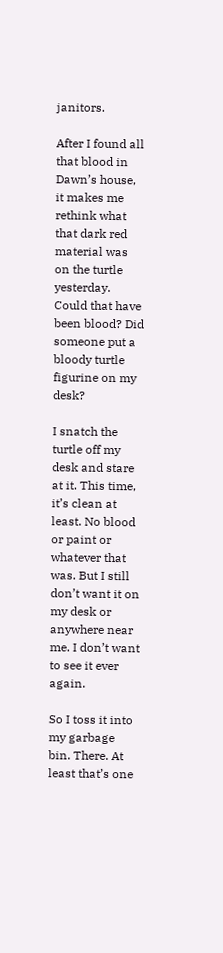janitors.

After I found all that blood in Dawn’s house, it makes me rethink what that dark red material was on the turtle yesterday. Could that have been blood? Did someone put a bloody turtle figurine on my desk?

I snatch the turtle off my desk and stare at it. This time, it’s clean at least. No blood or paint or whatever that was. But I still don’t want it on my desk or anywhere near me. I don’t want to see it ever again.

So I toss it into my garbage bin. There. At least that’s one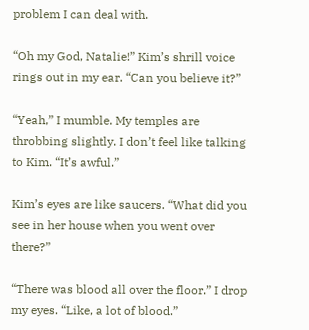problem I can deal with.

“Oh my God, Natalie!” Kim’s shrill voice rings out in my ear. “Can you believe it?”

“Yeah,” I mumble. My temples are throbbing slightly. I don’t feel like talking to Kim. “It’s awful.”

Kim’s eyes are like saucers. “What did you see in her house when you went over there?”

“There was blood all over the floor.” I drop my eyes. “Like, a lot of blood.”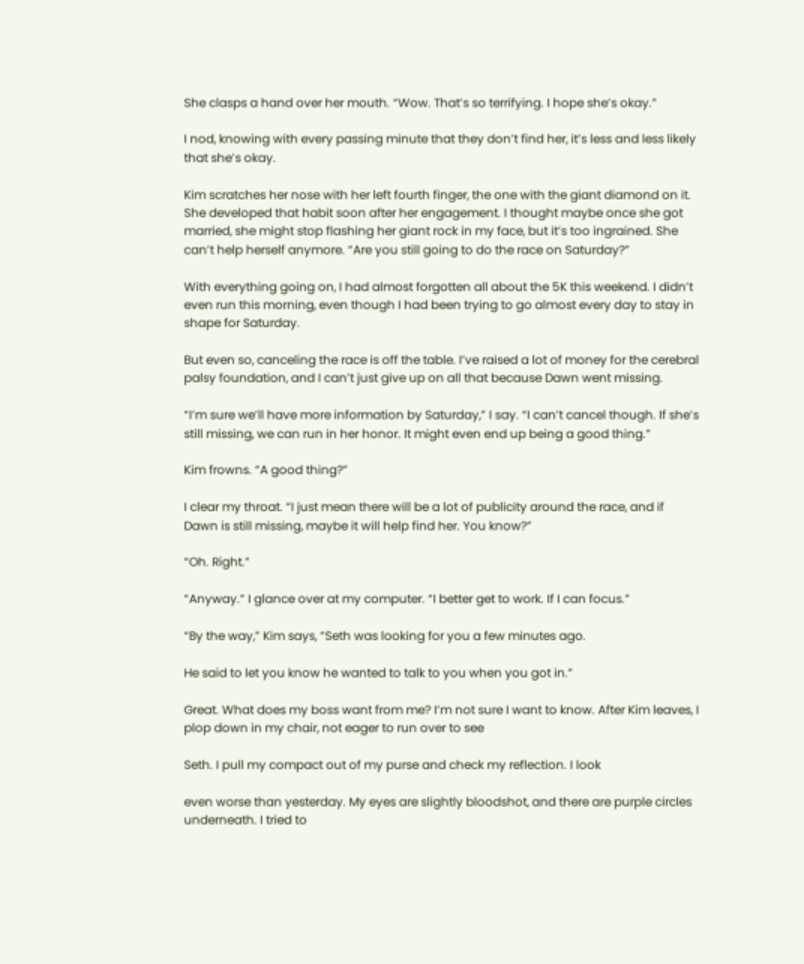She clasps a hand over her mouth. “Wow. That’s so terrifying. I hope she’s okay.”

I nod, knowing with every passing minute that they don’t find her, it’s less and less likely that she’s okay.

Kim scratches her nose with her left fourth finger, the one with the giant diamond on it. She developed that habit soon after her engagement. I thought maybe once she got married, she might stop flashing her giant rock in my face, but it’s too ingrained. She can’t help herself anymore. “Are you still going to do the race on Saturday?”

With everything going on, I had almost forgotten all about the 5K this weekend. I didn’t even run this morning, even though I had been trying to go almost every day to stay in shape for Saturday.

But even so, canceling the race is off the table. I’ve raised a lot of money for the cerebral palsy foundation, and I can’t just give up on all that because Dawn went missing.

“I’m sure we’ll have more information by Saturday,” I say. “I can’t cancel though. If she’s still missing, we can run in her honor. It might even end up being a good thing.”

Kim frowns. “A good thing?”

I clear my throat. “I just mean there will be a lot of publicity around the race, and if Dawn is still missing, maybe it will help find her. You know?”

“Oh. Right.”

“Anyway.” I glance over at my computer. “I better get to work. If I can focus.”

“By the way,” Kim says, “Seth was looking for you a few minutes ago.

He said to let you know he wanted to talk to you when you got in.”

Great. What does my boss want from me? I’m not sure I want to know. After Kim leaves, I plop down in my chair, not eager to run over to see

Seth. I pull my compact out of my purse and check my reflection. I look

even worse than yesterday. My eyes are slightly bloodshot, and there are purple circles underneath. I tried to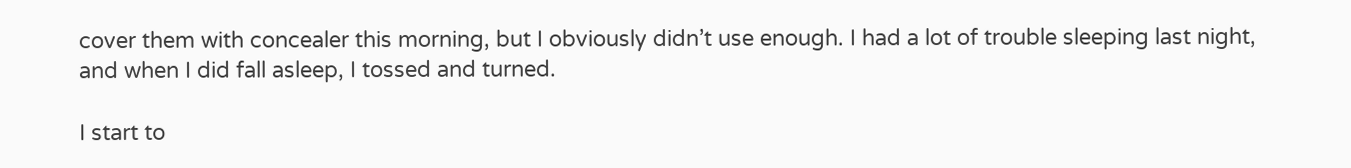cover them with concealer this morning, but I obviously didn’t use enough. I had a lot of trouble sleeping last night, and when I did fall asleep, I tossed and turned.

I start to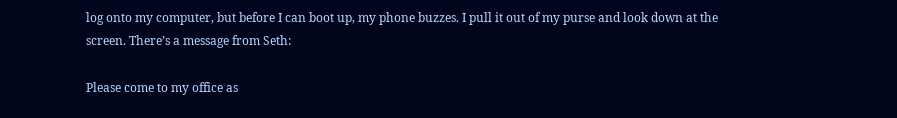log onto my computer, but before I can boot up, my phone buzzes. I pull it out of my purse and look down at the screen. There’s a message from Seth:

Please come to my office as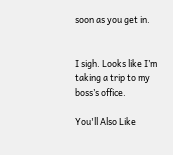soon as you get in.


I sigh. Looks like I’m taking a trip to my boss’s office.

You'll Also Like